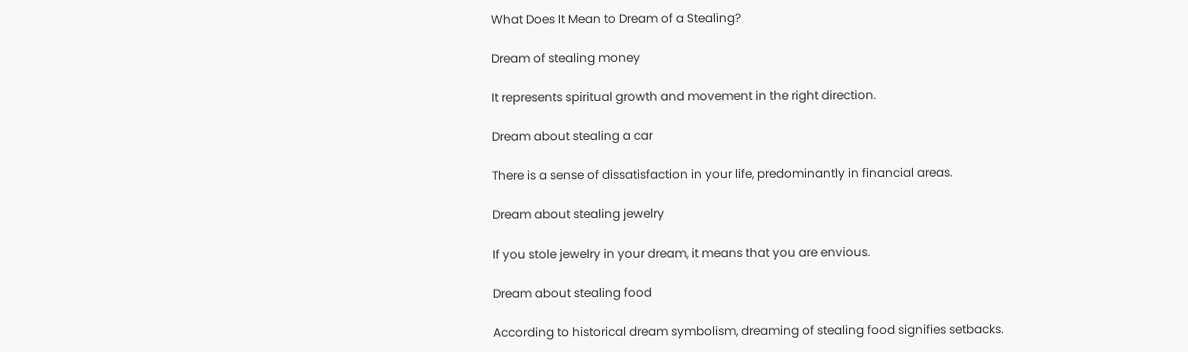What Does It Mean to Dream of a Stealing?

Dream of stealing money

It represents spiritual growth and movement in the right direction.

Dream about stealing a car

There is a sense of dissatisfaction in your life, predominantly in financial areas.

Dream about stealing jewelry

If you stole jewelry in your dream, it means that you are envious.

Dream about stealing food

According to historical dream symbolism, dreaming of stealing food signifies setbacks.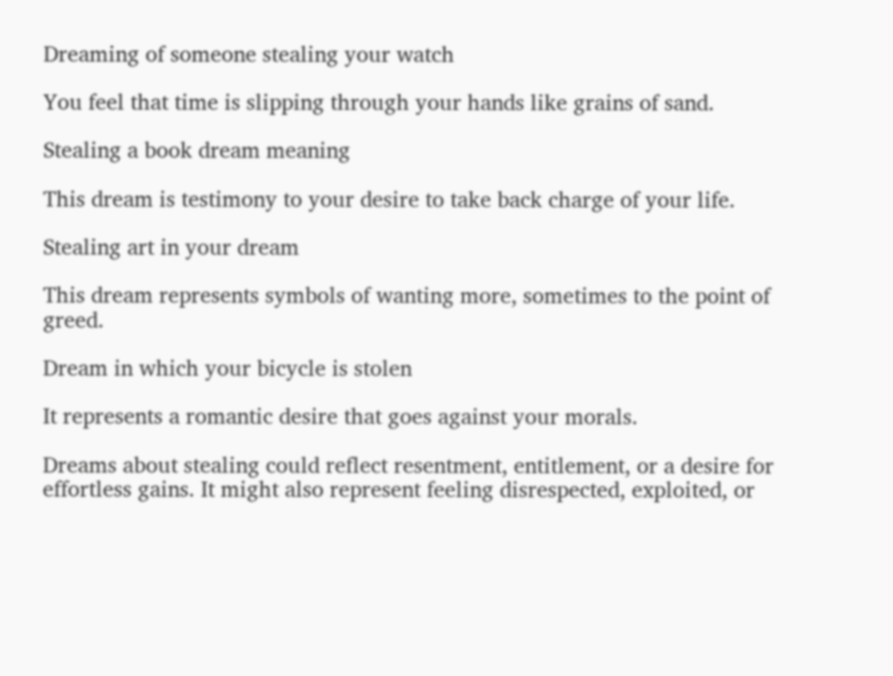Dreaming of someone stealing your watch

You feel that time is slipping through your hands like grains of sand.

Stealing a book dream meaning

This dream is testimony to your desire to take back charge of your life.

Stealing art in your dream

This dream represents symbols of wanting more, sometimes to the point of greed.

Dream in which your bicycle is stolen

It represents a romantic desire that goes against your morals.

Dreams about stealing could reflect resentment, entitlement, or a desire for effortless gains. It might also represent feeling disrespected, exploited, or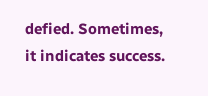defied. Sometimes, it indicates success.